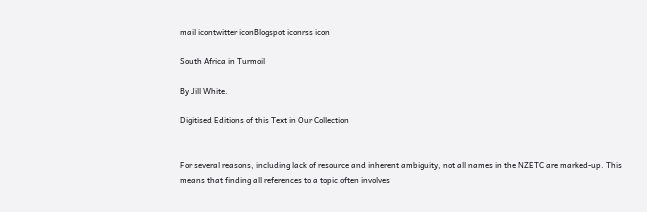mail icontwitter iconBlogspot iconrss icon

South Africa in Turmoil

By Jill White.

Digitised Editions of this Text in Our Collection


For several reasons, including lack of resource and inherent ambiguity, not all names in the NZETC are marked-up. This means that finding all references to a topic often involves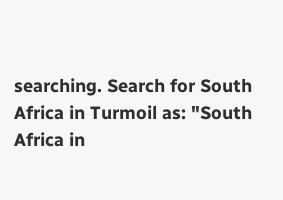searching. Search for South Africa in Turmoil as: "South Africa in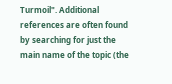Turmoil". Additional references are often found by searching for just the main name of the topic (the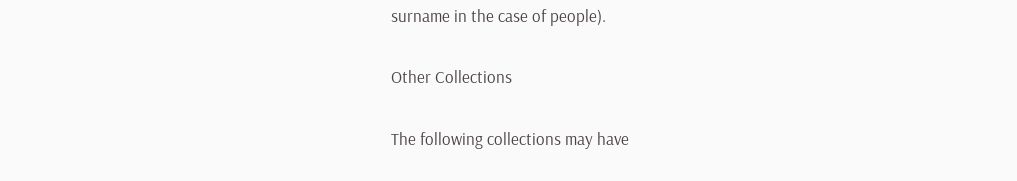surname in the case of people).

Other Collections

The following collections may have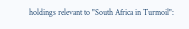holdings relevant to "South Africa in Turmoil":